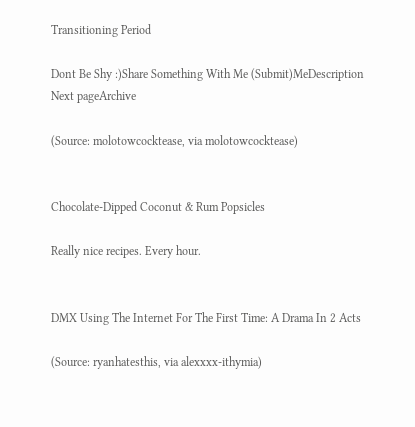Transitioning Period

Dont Be Shy :)Share Something With Me (Submit)MeDescription Next pageArchive

(Source: molotowcocktease, via molotowcocktease)


Chocolate-Dipped Coconut & Rum Popsicles

Really nice recipes. Every hour.


DMX Using The Internet For The First Time: A Drama In 2 Acts

(Source: ryanhatesthis, via alexxxx-ithymia)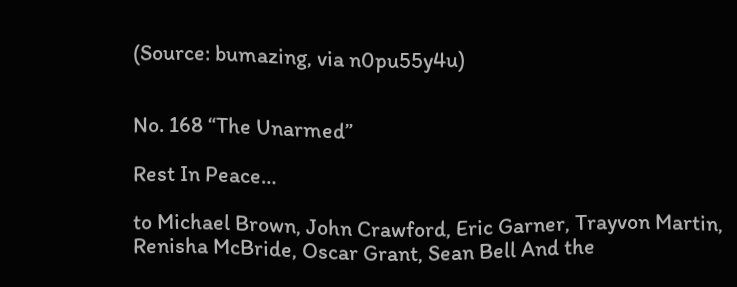(Source: bumazing, via n0pu55y4u)


No. 168 “The Unarmed”

Rest In Peace…

to Michael Brown, John Crawford, Eric Garner, Trayvon Martin, Renisha McBride, Oscar Grant, Sean Bell And the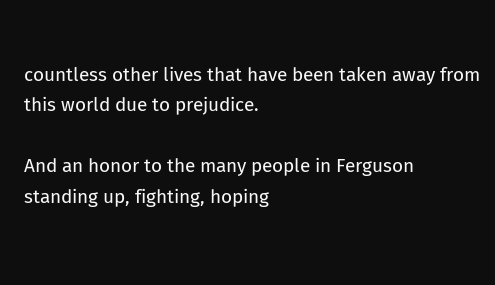countless other lives that have been taken away from this world due to prejudice.

And an honor to the many people in Ferguson standing up, fighting, hoping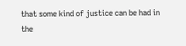that some kind of justice can be had in the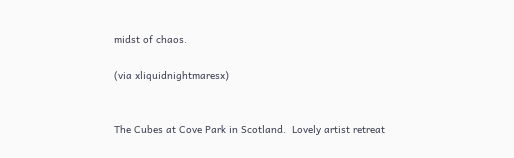midst of chaos.

(via xliquidnightmaresx)


The Cubes at Cove Park in Scotland.  Lovely artist retreat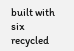built with six recycled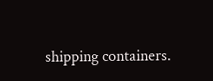shipping containers.